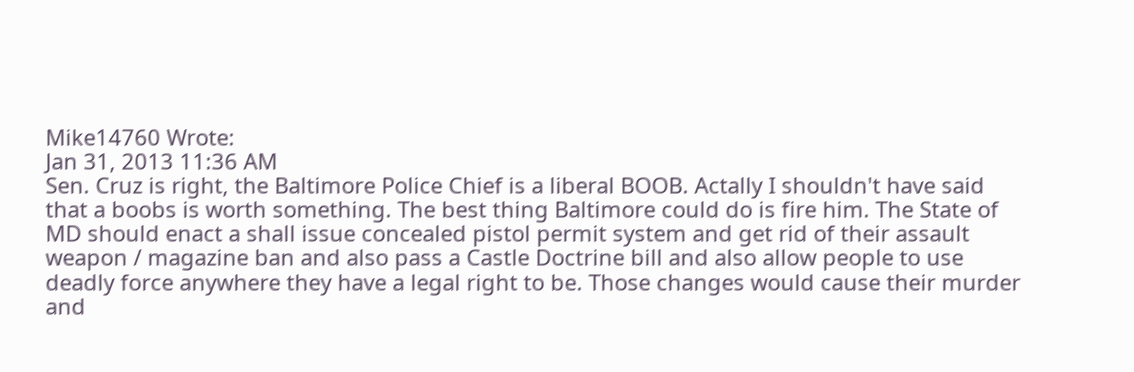Mike14760 Wrote:
Jan 31, 2013 11:36 AM
Sen. Cruz is right, the Baltimore Police Chief is a liberal BOOB. Actally I shouldn't have said that a boobs is worth something. The best thing Baltimore could do is fire him. The State of MD should enact a shall issue concealed pistol permit system and get rid of their assault weapon / magazine ban and also pass a Castle Doctrine bill and also allow people to use deadly force anywhere they have a legal right to be. Those changes would cause their murder and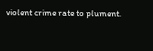violent crime rate to plument.